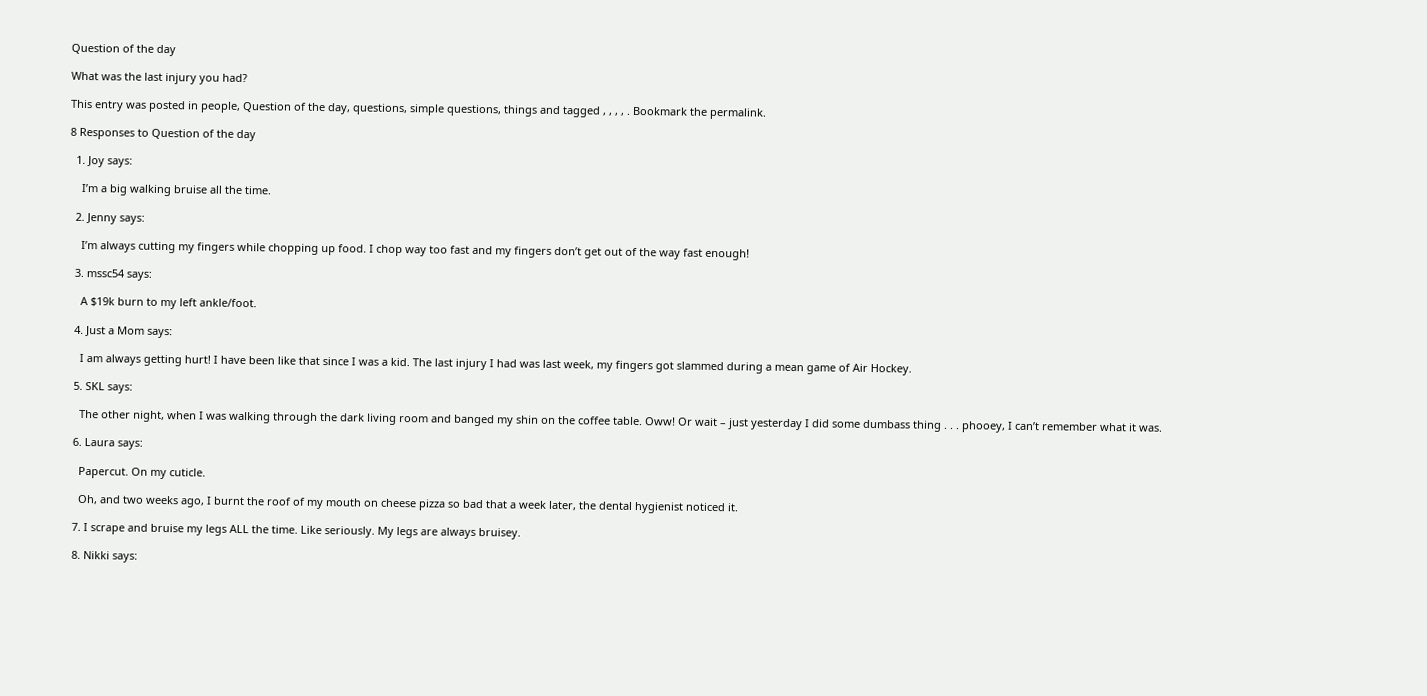Question of the day

What was the last injury you had?

This entry was posted in people, Question of the day, questions, simple questions, things and tagged , , , , . Bookmark the permalink.

8 Responses to Question of the day

  1. Joy says:

    I’m a big walking bruise all the time.

  2. Jenny says:

    I’m always cutting my fingers while chopping up food. I chop way too fast and my fingers don’t get out of the way fast enough!

  3. mssc54 says:

    A $19k burn to my left ankle/foot.

  4. Just a Mom says:

    I am always getting hurt! I have been like that since I was a kid. The last injury I had was last week, my fingers got slammed during a mean game of Air Hockey.

  5. SKL says:

    The other night, when I was walking through the dark living room and banged my shin on the coffee table. Oww! Or wait – just yesterday I did some dumbass thing . . . phooey, I can’t remember what it was.

  6. Laura says:

    Papercut. On my cuticle.

    Oh, and two weeks ago, I burnt the roof of my mouth on cheese pizza so bad that a week later, the dental hygienist noticed it.

  7. I scrape and bruise my legs ALL the time. Like seriously. My legs are always bruisey.

  8. Nikki says: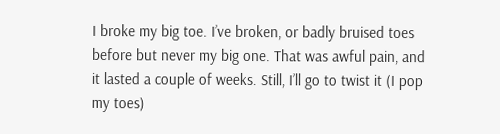I broke my big toe. I’ve broken, or badly bruised toes before but never my big one. That was awful pain, and it lasted a couple of weeks. Still, I’ll go to twist it (I pop my toes)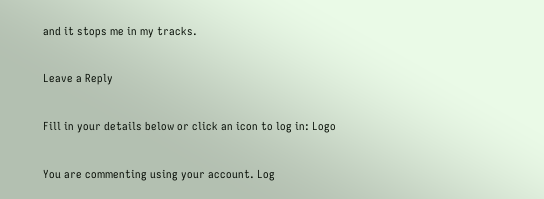and it stops me in my tracks.

Leave a Reply

Fill in your details below or click an icon to log in: Logo

You are commenting using your account. Log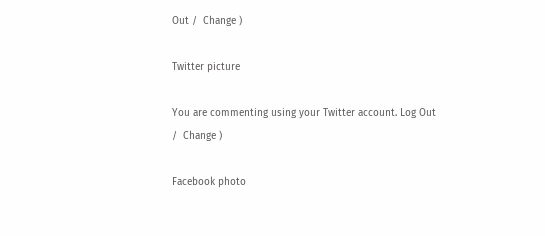Out /  Change )

Twitter picture

You are commenting using your Twitter account. Log Out /  Change )

Facebook photo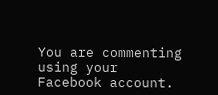You are commenting using your Facebook account.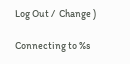Log Out /  Change )

Connecting to %s